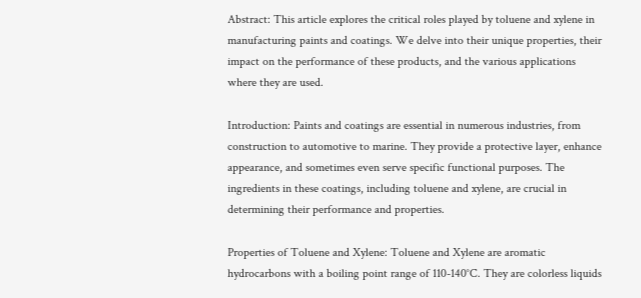Abstract: This article explores the critical roles played by toluene and xylene in manufacturing paints and coatings. We delve into their unique properties, their impact on the performance of these products, and the various applications where they are used.

Introduction: Paints and coatings are essential in numerous industries, from construction to automotive to marine. They provide a protective layer, enhance appearance, and sometimes even serve specific functional purposes. The ingredients in these coatings, including toluene and xylene, are crucial in determining their performance and properties.

Properties of Toluene and Xylene: Toluene and Xylene are aromatic hydrocarbons with a boiling point range of 110-140°C. They are colorless liquids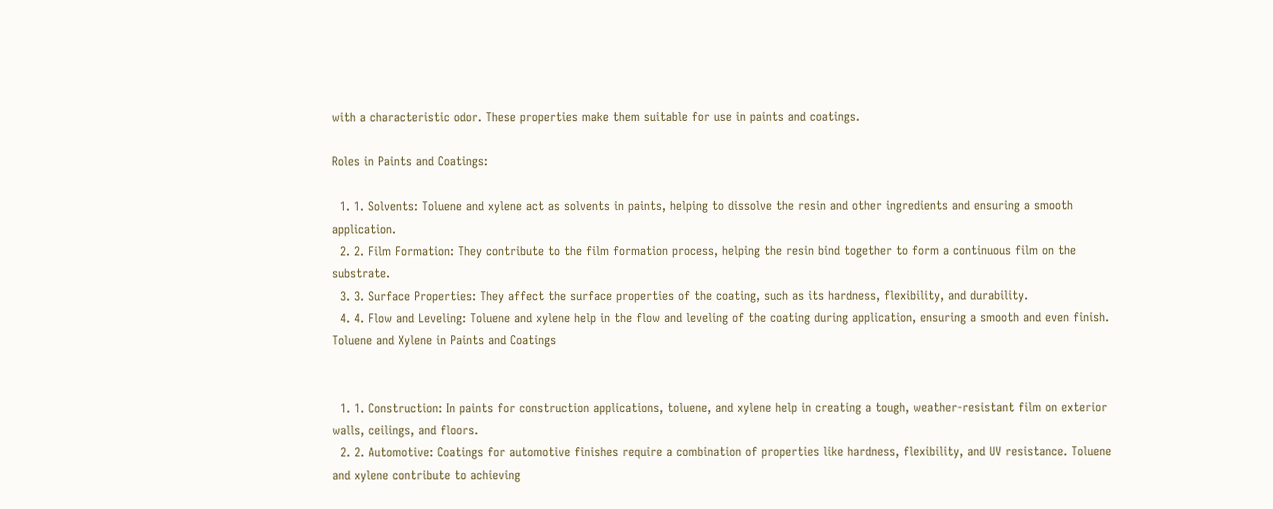with a characteristic odor. These properties make them suitable for use in paints and coatings.

Roles in Paints and Coatings:

  1. 1. Solvents: Toluene and xylene act as solvents in paints, helping to dissolve the resin and other ingredients and ensuring a smooth application.
  2. 2. Film Formation: They contribute to the film formation process, helping the resin bind together to form a continuous film on the substrate.
  3. 3. Surface Properties: They affect the surface properties of the coating, such as its hardness, flexibility, and durability.
  4. 4. Flow and Leveling: Toluene and xylene help in the flow and leveling of the coating during application, ensuring a smooth and even finish.
Toluene and Xylene in Paints and Coatings


  1. 1. Construction: In paints for construction applications, toluene, and xylene help in creating a tough, weather-resistant film on exterior walls, ceilings, and floors.
  2. 2. Automotive: Coatings for automotive finishes require a combination of properties like hardness, flexibility, and UV resistance. Toluene and xylene contribute to achieving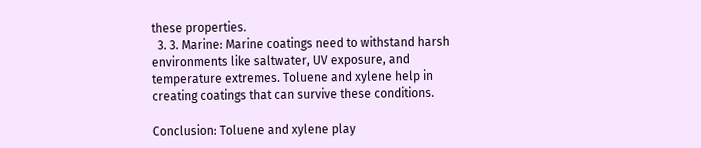these properties.
  3. 3. Marine: Marine coatings need to withstand harsh environments like saltwater, UV exposure, and temperature extremes. Toluene and xylene help in creating coatings that can survive these conditions.

Conclusion: Toluene and xylene play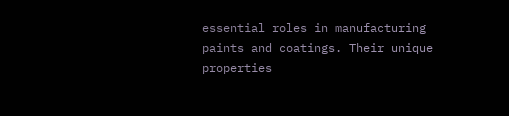essential roles in manufacturing paints and coatings. Their unique properties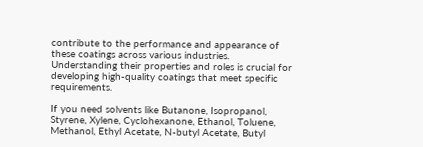contribute to the performance and appearance of these coatings across various industries. Understanding their properties and roles is crucial for developing high-quality coatings that meet specific requirements.

If you need solvents like Butanone, Isopropanol, Styrene, Xylene, Cyclohexanone, Ethanol, Toluene, Methanol, Ethyl Acetate, N-butyl Acetate, Butyl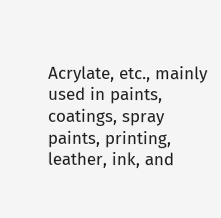Acrylate, etc., mainly used in paints, coatings, spray paints, printing, leather, ink, and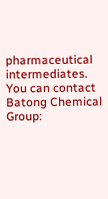pharmaceutical intermediates. You can contact Batong Chemical Group: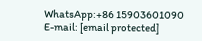WhatsApp:+86 15903601090
E-mail: [email protected]